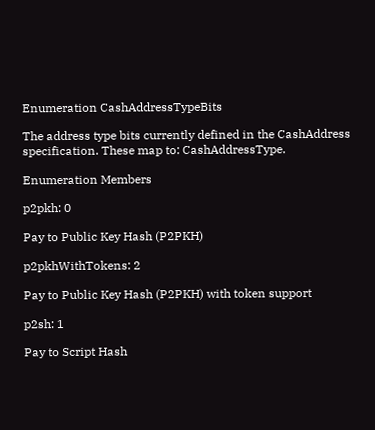Enumeration CashAddressTypeBits

The address type bits currently defined in the CashAddress specification. These map to: CashAddressType.

Enumeration Members

p2pkh: 0

Pay to Public Key Hash (P2PKH)

p2pkhWithTokens: 2

Pay to Public Key Hash (P2PKH) with token support

p2sh: 1

Pay to Script Hash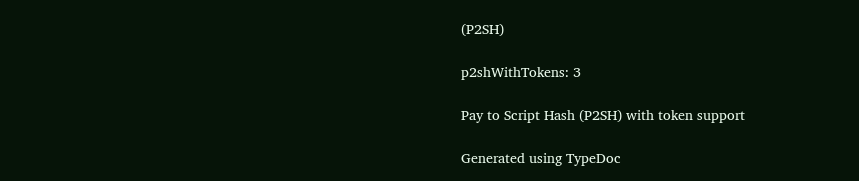(P2SH)

p2shWithTokens: 3

Pay to Script Hash (P2SH) with token support

Generated using TypeDoc